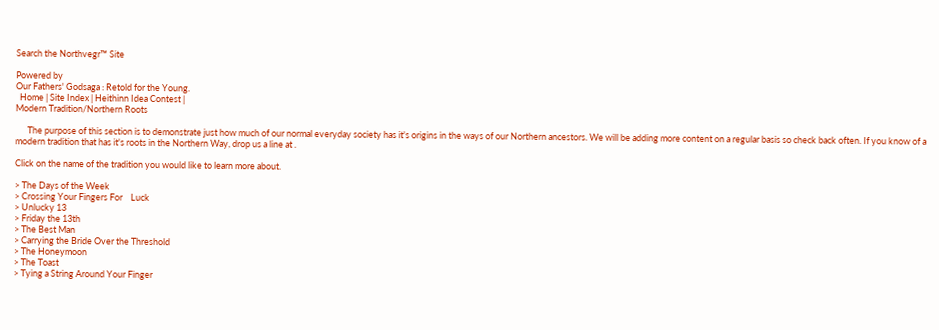Search the Northvegr™ Site

Powered by
Our Fathers' Godsaga : Retold for the Young.
  Home | Site Index | Heithinn Idea Contest |
Modern Tradition/Northern Roots

      The purpose of this section is to demonstrate just how much of our normal everyday society has it's origins in the ways of our Northern ancestors. We will be adding more content on a regular basis so check back often. If you know of a modern tradition that has it's roots in the Northern Way, drop us a line at .

Click on the name of the tradition you would like to learn more about.

> The Days of the Week
> Crossing Your Fingers For    Luck
> Unlucky 13
> Friday the 13th
> The Best Man
> Carrying the Bride Over the Threshold
> The Honeymoon
> The Toast
> Tying a String Around Your Finger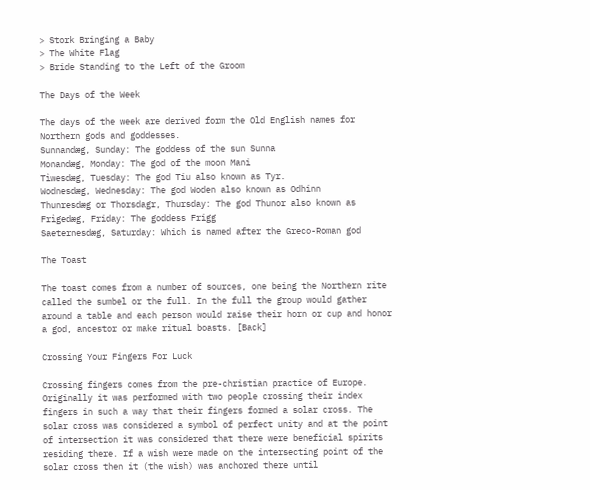> Stork Bringing a Baby
> The White Flag
> Bride Standing to the Left of the Groom

The Days of the Week

The days of the week are derived form the Old English names for Northern gods and goddesses.
Sunnandæg, Sunday: The goddess of the sun Sunna
Monandæg, Monday: The god of the moon Mani
Tìwesdæg, Tuesday: The god Tiu also known as Tyr.
Wodnesdæg, Wednesday: The god Woden also known as Odhinn
Thunresdæg or Thorsdagr, Thursday: The god Thunor also known as
Frìgedæg, Friday: The goddess Frigg
Saeternesdæg, Saturday: Which is named after the Greco-Roman god

The Toast

The toast comes from a number of sources, one being the Northern rite called the sumbel or the full. In the full the group would gather around a table and each person would raise their horn or cup and honor a god, ancestor or make ritual boasts. [Back]

Crossing Your Fingers For Luck

Crossing fingers comes from the pre-christian practice of Europe. Originally it was performed with two people crossing their index fingers in such a way that their fingers formed a solar cross. The solar cross was considered a symbol of perfect unity and at the point of intersection it was considered that there were beneficial spirits residing there. If a wish were made on the intersecting point of the solar cross then it (the wish) was anchored there until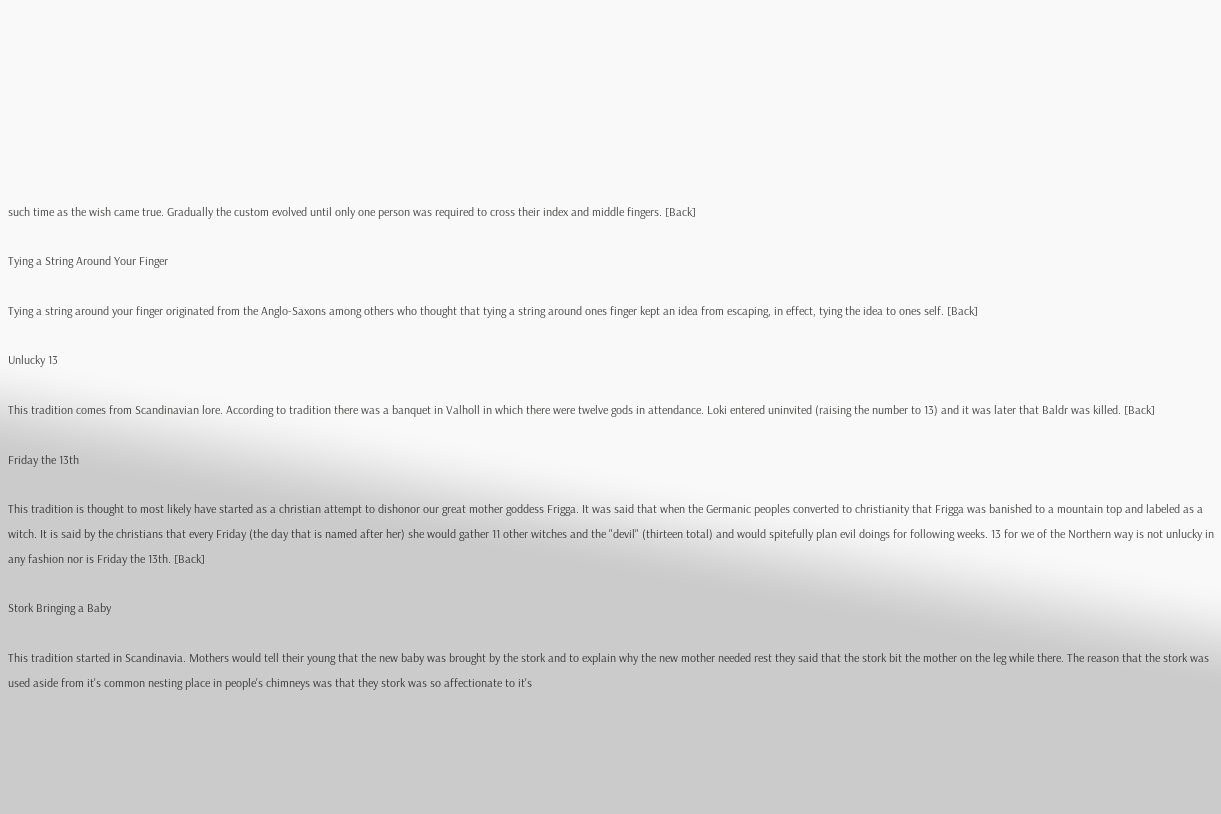such time as the wish came true. Gradually the custom evolved until only one person was required to cross their index and middle fingers. [Back]

Tying a String Around Your Finger

Tying a string around your finger originated from the Anglo-Saxons among others who thought that tying a string around ones finger kept an idea from escaping, in effect, tying the idea to ones self. [Back]

Unlucky 13

This tradition comes from Scandinavian lore. According to tradition there was a banquet in Valholl in which there were twelve gods in attendance. Loki entered uninvited (raising the number to 13) and it was later that Baldr was killed. [Back]

Friday the 13th

This tradition is thought to most likely have started as a christian attempt to dishonor our great mother goddess Frigga. It was said that when the Germanic peoples converted to christianity that Frigga was banished to a mountain top and labeled as a witch. It is said by the christians that every Friday (the day that is named after her) she would gather 11 other witches and the "devil" (thirteen total) and would spitefully plan evil doings for following weeks. 13 for we of the Northern way is not unlucky in any fashion nor is Friday the 13th. [Back]

Stork Bringing a Baby

This tradition started in Scandinavia. Mothers would tell their young that the new baby was brought by the stork and to explain why the new mother needed rest they said that the stork bit the mother on the leg while there. The reason that the stork was used aside from it's common nesting place in people's chimneys was that they stork was so affectionate to it's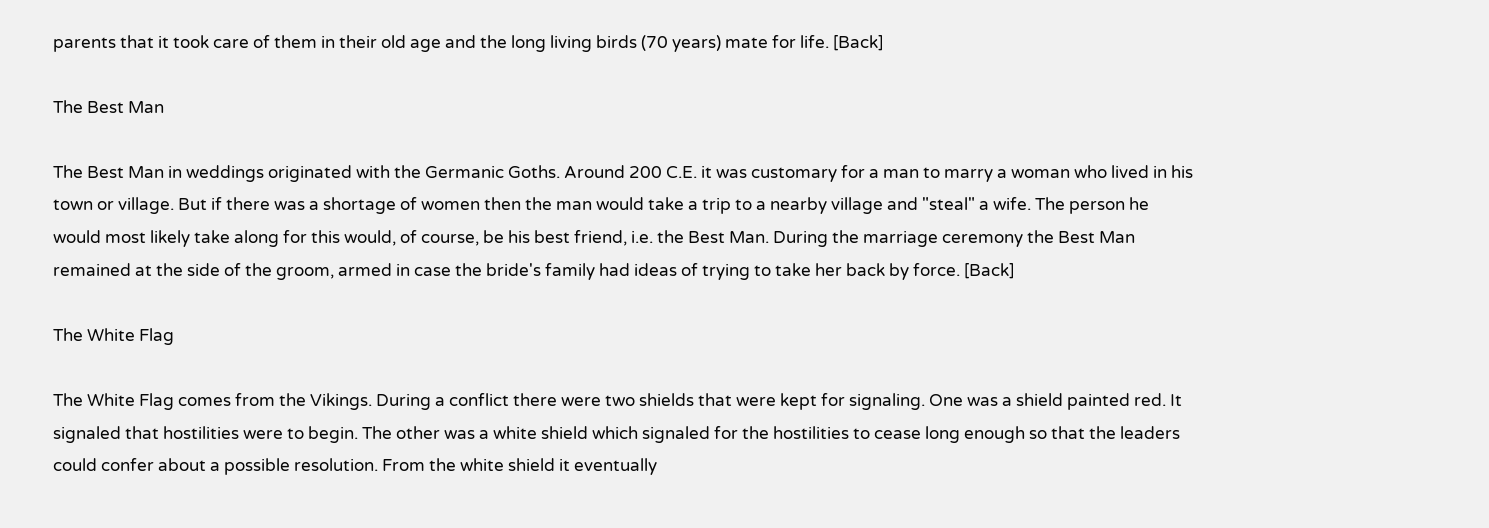parents that it took care of them in their old age and the long living birds (70 years) mate for life. [Back]

The Best Man

The Best Man in weddings originated with the Germanic Goths. Around 200 C.E. it was customary for a man to marry a woman who lived in his town or village. But if there was a shortage of women then the man would take a trip to a nearby village and "steal" a wife. The person he would most likely take along for this would, of course, be his best friend, i.e. the Best Man. During the marriage ceremony the Best Man remained at the side of the groom, armed in case the bride's family had ideas of trying to take her back by force. [Back]

The White Flag

The White Flag comes from the Vikings. During a conflict there were two shields that were kept for signaling. One was a shield painted red. It signaled that hostilities were to begin. The other was a white shield which signaled for the hostilities to cease long enough so that the leaders could confer about a possible resolution. From the white shield it eventually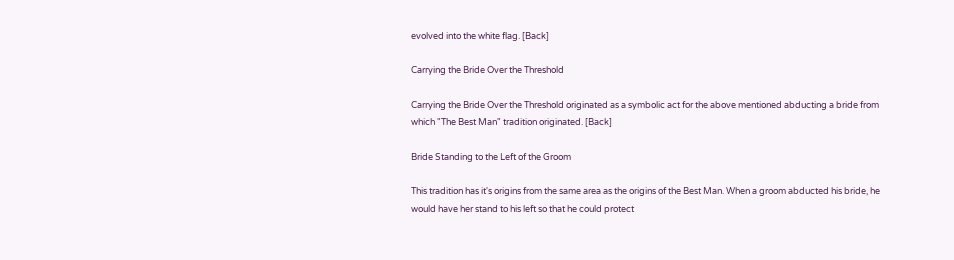evolved into the white flag. [Back]

Carrying the Bride Over the Threshold

Carrying the Bride Over the Threshold originated as a symbolic act for the above mentioned abducting a bride from which "The Best Man" tradition originated. [Back]

Bride Standing to the Left of the Groom

This tradition has it's origins from the same area as the origins of the Best Man. When a groom abducted his bride, he would have her stand to his left so that he could protect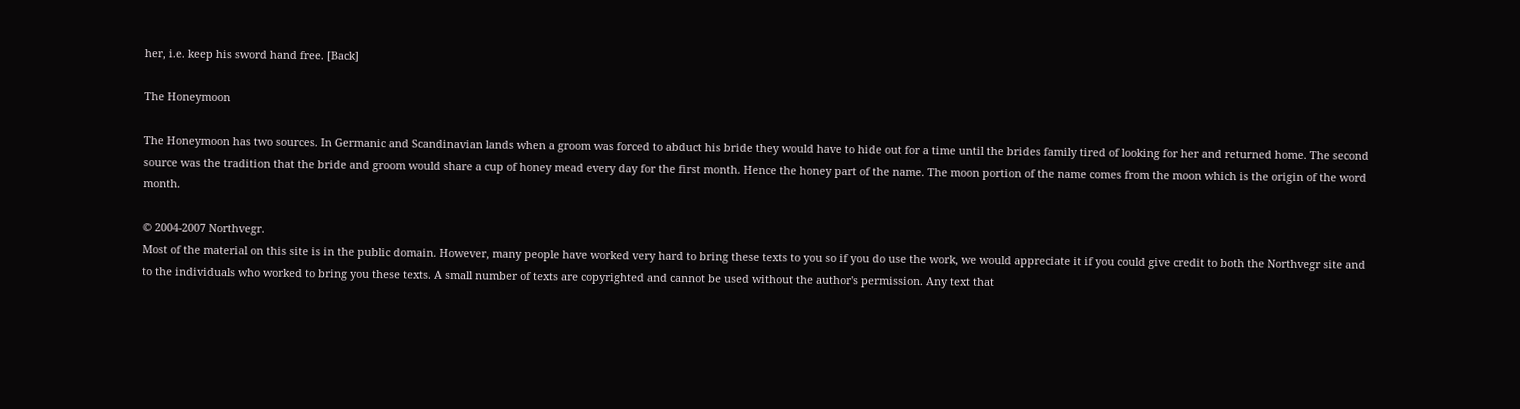her, i.e. keep his sword hand free. [Back]

The Honeymoon

The Honeymoon has two sources. In Germanic and Scandinavian lands when a groom was forced to abduct his bride they would have to hide out for a time until the brides family tired of looking for her and returned home. The second source was the tradition that the bride and groom would share a cup of honey mead every day for the first month. Hence the honey part of the name. The moon portion of the name comes from the moon which is the origin of the word month.

© 2004-2007 Northvegr.
Most of the material on this site is in the public domain. However, many people have worked very hard to bring these texts to you so if you do use the work, we would appreciate it if you could give credit to both the Northvegr site and to the individuals who worked to bring you these texts. A small number of texts are copyrighted and cannot be used without the author's permission. Any text that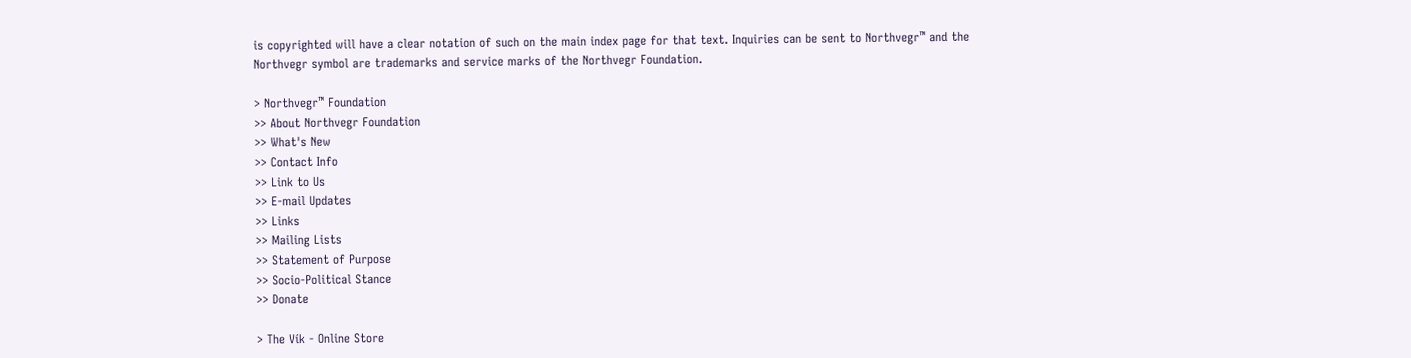is copyrighted will have a clear notation of such on the main index page for that text. Inquiries can be sent to Northvegr™ and the Northvegr symbol are trademarks and service marks of the Northvegr Foundation.

> Northvegr™ Foundation
>> About Northvegr Foundation
>> What's New
>> Contact Info
>> Link to Us
>> E-mail Updates
>> Links
>> Mailing Lists
>> Statement of Purpose
>> Socio-Political Stance
>> Donate

> The Vík - Online Store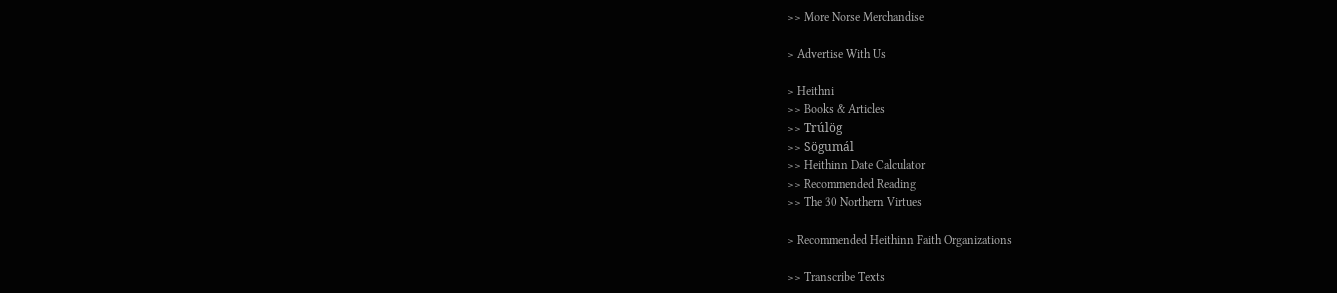>> More Norse Merchandise

> Advertise With Us

> Heithni
>> Books & Articles
>> Trúlög
>> Sögumál
>> Heithinn Date Calculator
>> Recommended Reading
>> The 30 Northern Virtues

> Recommended Heithinn Faith Organizations

>> Transcribe Texts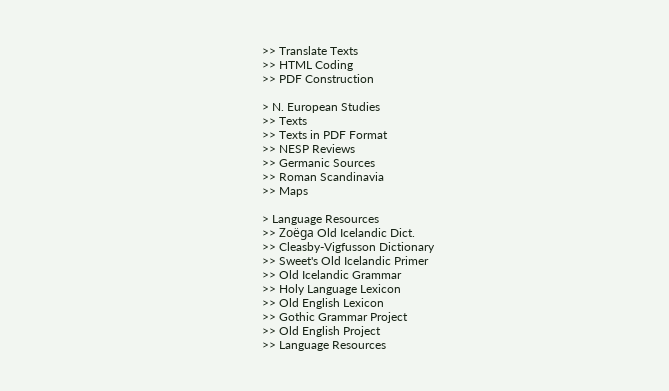>> Translate Texts
>> HTML Coding
>> PDF Construction

> N. European Studies
>> Texts
>> Texts in PDF Format
>> NESP Reviews
>> Germanic Sources
>> Roman Scandinavia
>> Maps

> Language Resources
>> Zoëga Old Icelandic Dict.
>> Cleasby-Vigfusson Dictionary
>> Sweet's Old Icelandic Primer
>> Old Icelandic Grammar
>> Holy Language Lexicon
>> Old English Lexicon
>> Gothic Grammar Project
>> Old English Project
>> Language Resources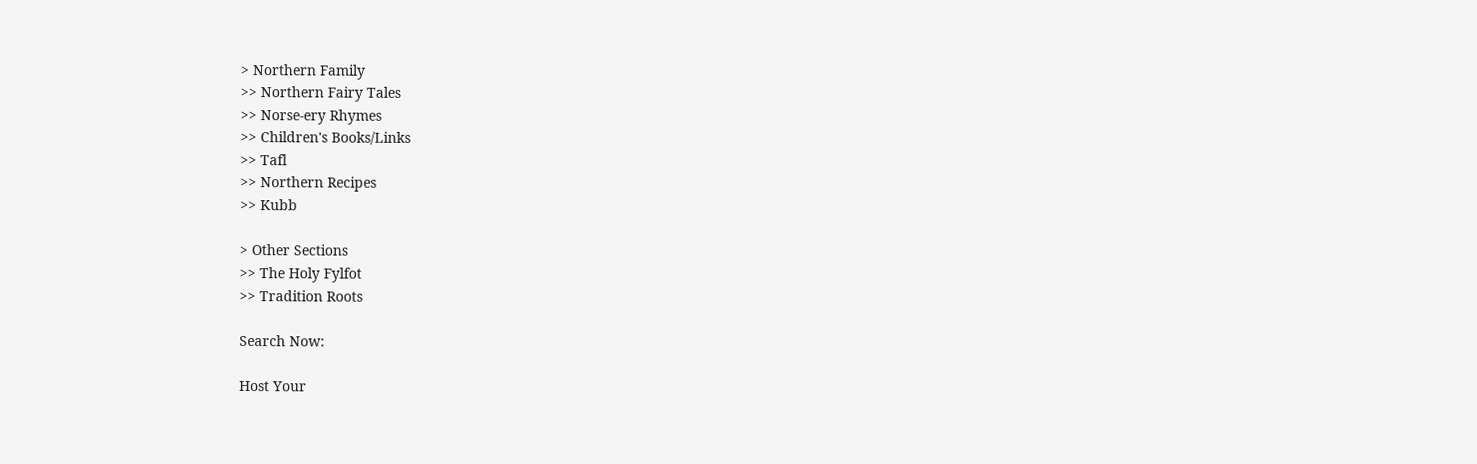> Northern Family
>> Northern Fairy Tales
>> Norse-ery Rhymes
>> Children's Books/Links
>> Tafl
>> Northern Recipes
>> Kubb

> Other Sections
>> The Holy Fylfot
>> Tradition Roots

Search Now:

Host Your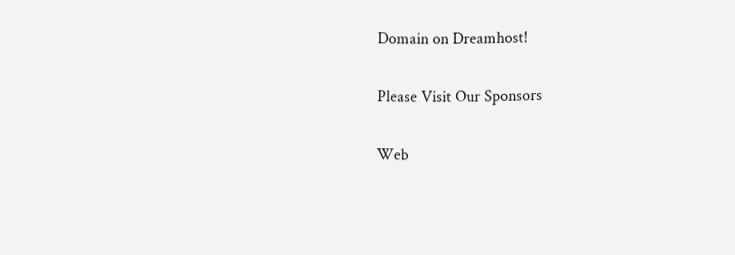Domain on Dreamhost!

Please Visit Our Sponsors

Web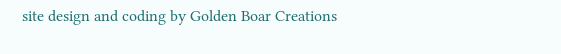site design and coding by Golden Boar Creations